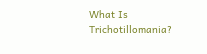What Is Trichotillomania?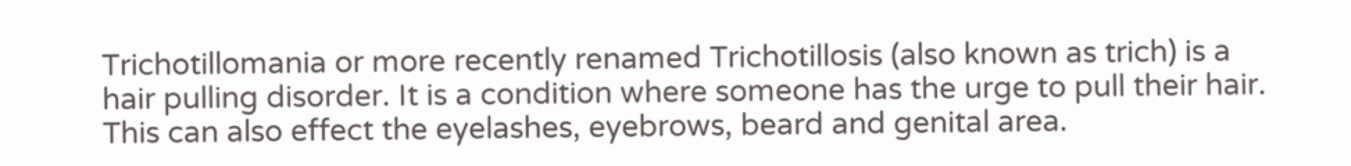Trichotillomania or more recently renamed Trichotillosis (also known as trich) is a hair pulling disorder. It is a condition where someone has the urge to pull their hair. This can also effect the eyelashes, eyebrows, beard and genital area.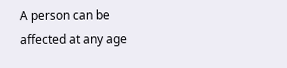A person can be affected at any age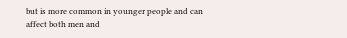but is more common in younger people and can affect both men and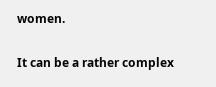women.

It can be a rather complex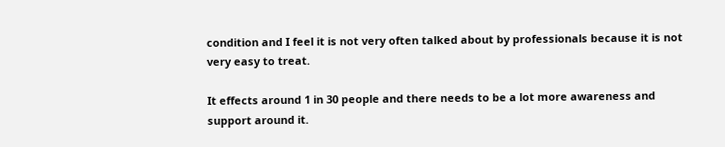condition and I feel it is not very often talked about by professionals because it is not very easy to treat.

It effects around 1 in 30 people and there needs to be a lot more awareness and support around it.